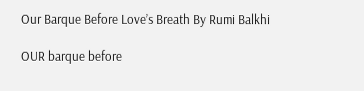Our Barque Before Love’s Breath By Rumi Balkhi

OUR barque before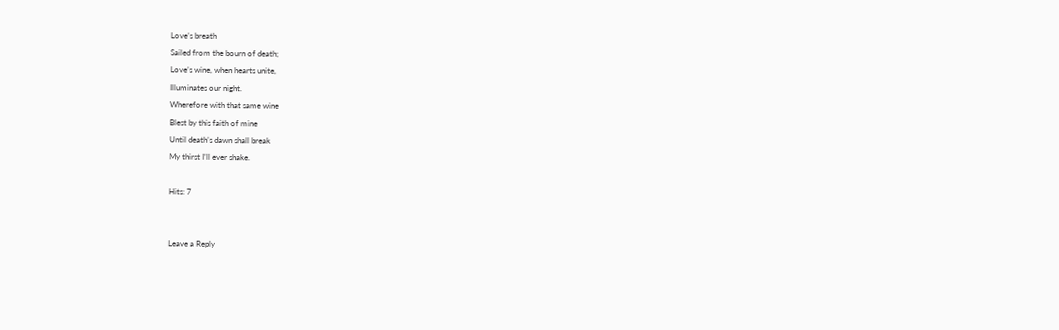Love’s breath
Sailed from the bourn of death;
Love’s wine, when hearts unite,
Illuminates our night.
Wherefore with that same wine
Blest by this faith of mine
Until death’s dawn shall break
My thirst I’ll ever shake.

Hits: 7


Leave a Reply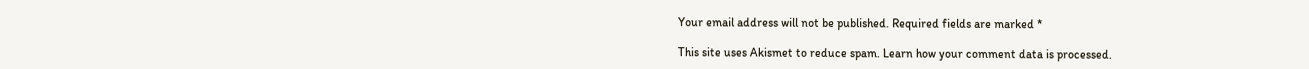Your email address will not be published. Required fields are marked *

This site uses Akismet to reduce spam. Learn how your comment data is processed.